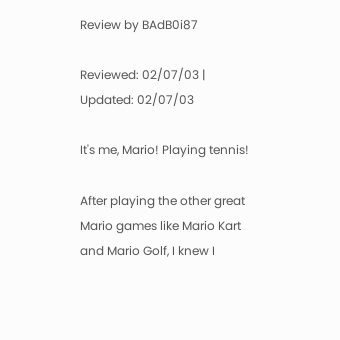Review by BAdB0i87

Reviewed: 02/07/03 | Updated: 02/07/03

It's me, Mario! Playing tennis!

After playing the other great Mario games like Mario Kart and Mario Golf, I knew I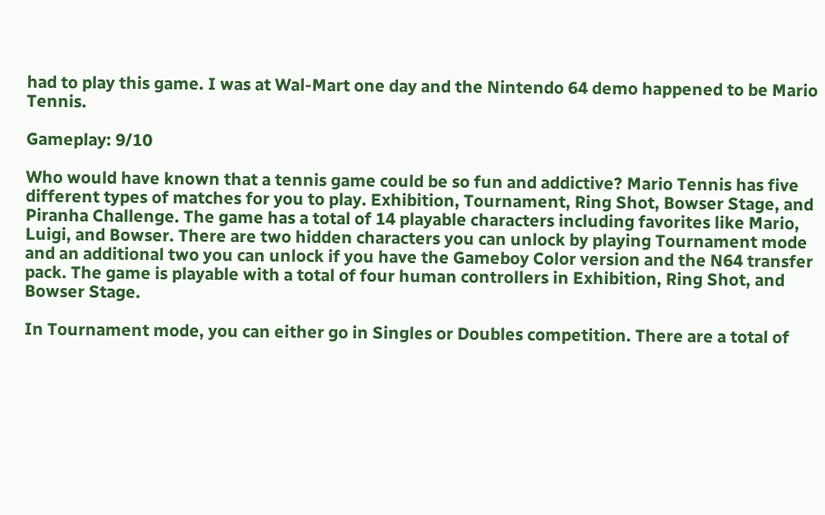had to play this game. I was at Wal-Mart one day and the Nintendo 64 demo happened to be Mario Tennis.

Gameplay: 9/10

Who would have known that a tennis game could be so fun and addictive? Mario Tennis has five different types of matches for you to play. Exhibition, Tournament, Ring Shot, Bowser Stage, and Piranha Challenge. The game has a total of 14 playable characters including favorites like Mario, Luigi, and Bowser. There are two hidden characters you can unlock by playing Tournament mode and an additional two you can unlock if you have the Gameboy Color version and the N64 transfer pack. The game is playable with a total of four human controllers in Exhibition, Ring Shot, and Bowser Stage.

In Tournament mode, you can either go in Singles or Doubles competition. There are a total of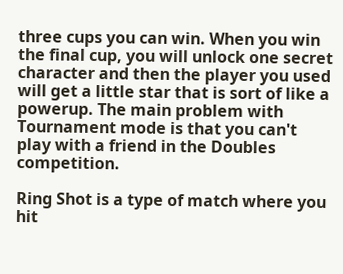three cups you can win. When you win the final cup, you will unlock one secret character and then the player you used will get a little star that is sort of like a powerup. The main problem with Tournament mode is that you can't play with a friend in the Doubles competition.

Ring Shot is a type of match where you hit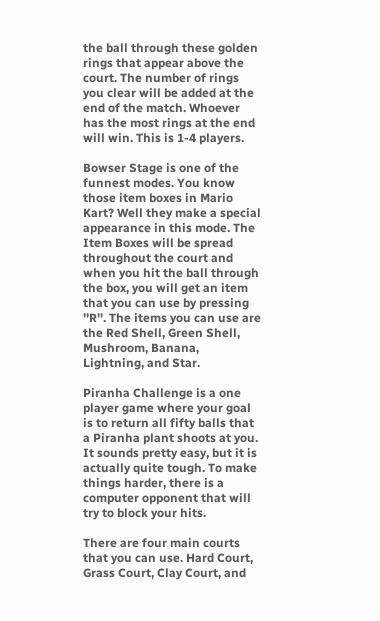the ball through these golden rings that appear above the court. The number of rings you clear will be added at the end of the match. Whoever has the most rings at the end will win. This is 1-4 players.

Bowser Stage is one of the funnest modes. You know those item boxes in Mario Kart? Well they make a special appearance in this mode. The Item Boxes will be spread throughout the court and when you hit the ball through the box, you will get an item that you can use by pressing ''R''. The items you can use are the Red Shell, Green Shell, Mushroom, Banana, Lightning, and Star.

Piranha Challenge is a one player game where your goal is to return all fifty balls that a Piranha plant shoots at you. It sounds pretty easy, but it is actually quite tough. To make things harder, there is a computer opponent that will try to block your hits.

There are four main courts that you can use. Hard Court, Grass Court, Clay Court, and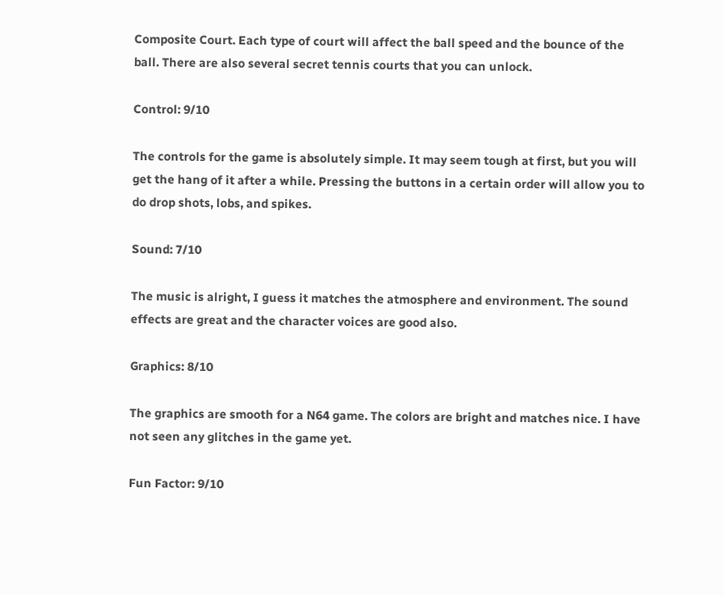Composite Court. Each type of court will affect the ball speed and the bounce of the ball. There are also several secret tennis courts that you can unlock.

Control: 9/10

The controls for the game is absolutely simple. It may seem tough at first, but you will get the hang of it after a while. Pressing the buttons in a certain order will allow you to do drop shots, lobs, and spikes.

Sound: 7/10

The music is alright, I guess it matches the atmosphere and environment. The sound effects are great and the character voices are good also.

Graphics: 8/10

The graphics are smooth for a N64 game. The colors are bright and matches nice. I have not seen any glitches in the game yet.

Fun Factor: 9/10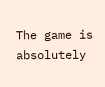The game is absolutely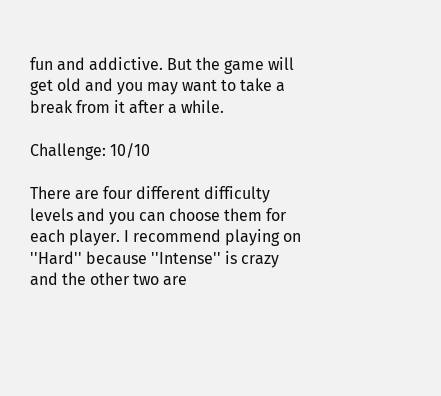fun and addictive. But the game will get old and you may want to take a break from it after a while.

Challenge: 10/10

There are four different difficulty levels and you can choose them for each player. I recommend playing on ''Hard'' because ''Intense'' is crazy and the other two are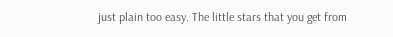just plain too easy. The little stars that you get from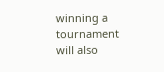winning a tournament will also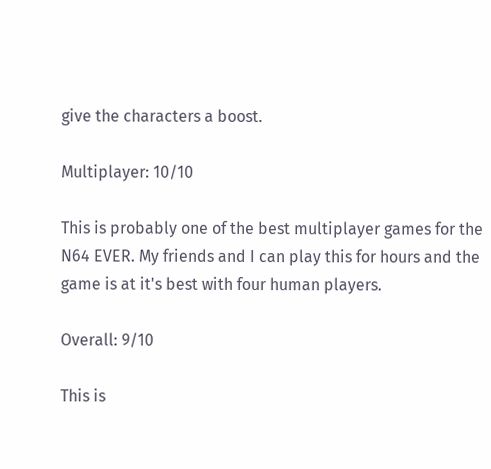give the characters a boost.

Multiplayer: 10/10

This is probably one of the best multiplayer games for the N64 EVER. My friends and I can play this for hours and the game is at it's best with four human players.

Overall: 9/10

This is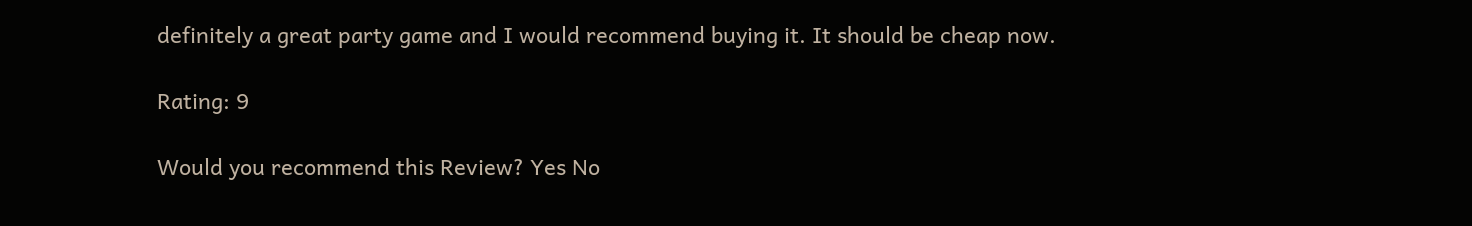definitely a great party game and I would recommend buying it. It should be cheap now.

Rating: 9

Would you recommend this Review? Yes No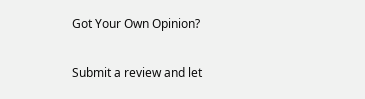Got Your Own Opinion?

Submit a review and let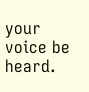your voice be heard.